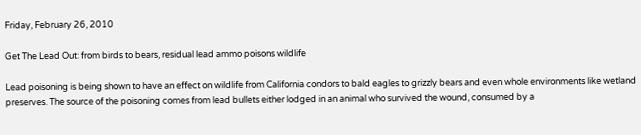Friday, February 26, 2010

Get The Lead Out: from birds to bears, residual lead ammo poisons wildlife

Lead poisoning is being shown to have an effect on wildlife from California condors to bald eagles to grizzly bears and even whole environments like wetland preserves. The source of the poisoning comes from lead bullets either lodged in an animal who survived the wound, consumed by a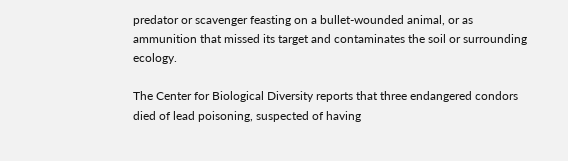predator or scavenger feasting on a bullet-wounded animal, or as ammunition that missed its target and contaminates the soil or surrounding ecology.

The Center for Biological Diversity reports that three endangered condors died of lead poisoning, suspected of having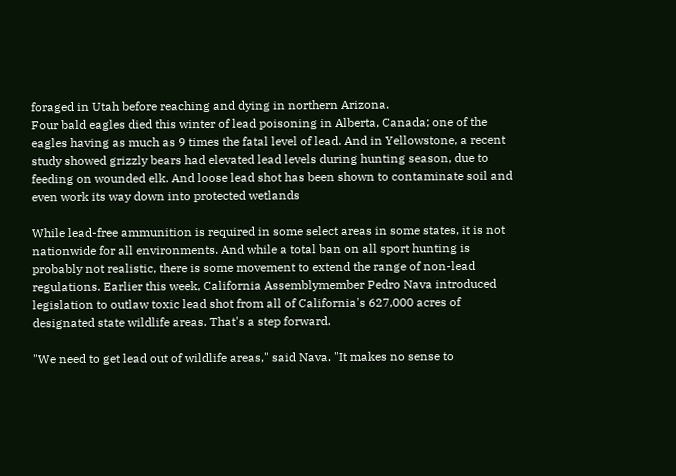foraged in Utah before reaching and dying in northern Arizona.
Four bald eagles died this winter of lead poisoning in Alberta, Canada; one of the eagles having as much as 9 times the fatal level of lead. And in Yellowstone, a recent study showed grizzly bears had elevated lead levels during hunting season, due to feeding on wounded elk. And loose lead shot has been shown to contaminate soil and even work its way down into protected wetlands

While lead-free ammunition is required in some select areas in some states, it is not nationwide for all environments. And while a total ban on all sport hunting is probably not realistic, there is some movement to extend the range of non-lead regulations. Earlier this week, California Assemblymember Pedro Nava introduced legislation to outlaw toxic lead shot from all of California's 627,000 acres of designated state wildlife areas. That's a step forward.

"We need to get lead out of wildlife areas," said Nava. "It makes no sense to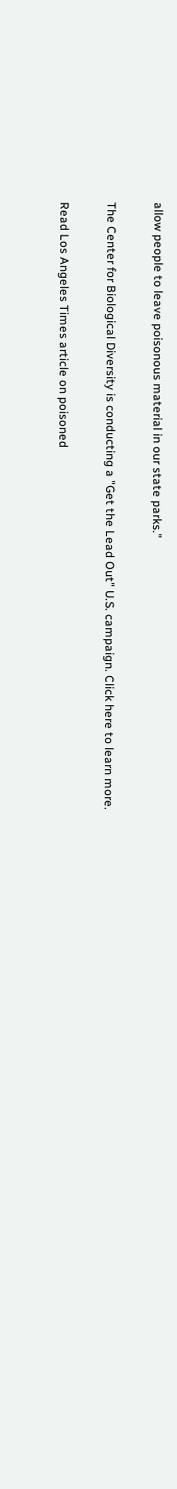allow people to leave poisonous material in our state parks."

The Center for Biological Diversity is conducting a "Get the Lead Out" U.S. campaign. Click here to learn more.

Read Los Angeles Times article on poisoned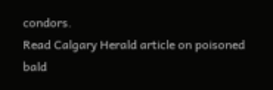condors.
Read Calgary Herald article on poisoned bald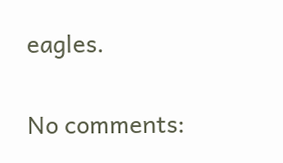eagles.

No comments: